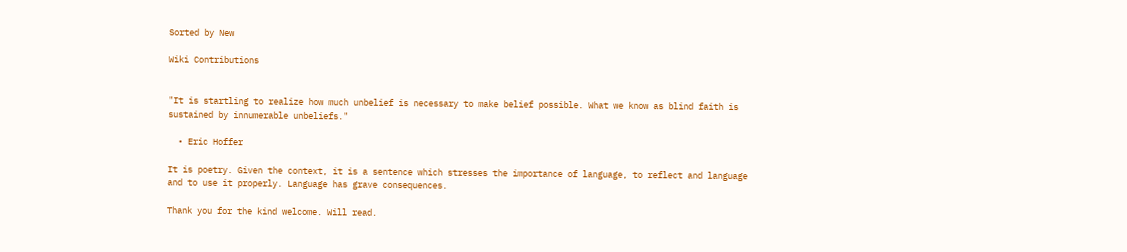Sorted by New

Wiki Contributions


"It is startling to realize how much unbelief is necessary to make belief possible. What we know as blind faith is sustained by innumerable unbeliefs."

  • Eric Hoffer

It is poetry. Given the context, it is a sentence which stresses the importance of language, to reflect and language and to use it properly. Language has grave consequences.

Thank you for the kind welcome. Will read.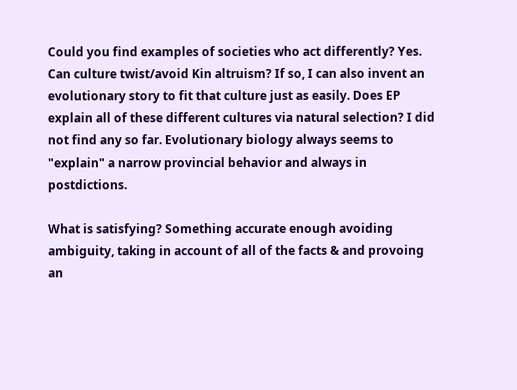Could you find examples of societies who act differently? Yes. Can culture twist/avoid Kin altruism? If so, I can also invent an evolutionary story to fit that culture just as easily. Does EP explain all of these different cultures via natural selection? I did not find any so far. Evolutionary biology always seems to "explain" a narrow provincial behavior and always in postdictions.

What is satisfying? Something accurate enough avoiding ambiguity, taking in account of all of the facts & and provoing an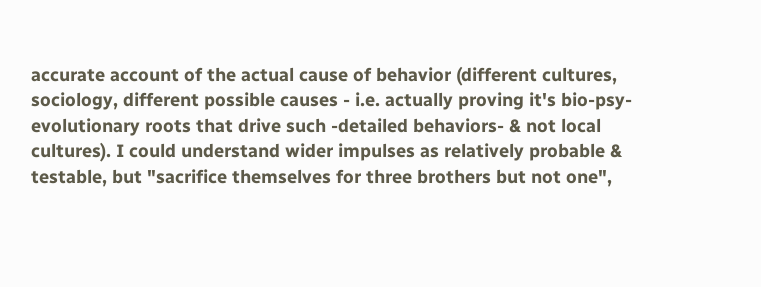accurate account of the actual cause of behavior (different cultures, sociology, different possible causes - i.e. actually proving it's bio-psy-evolutionary roots that drive such -detailed behaviors- & not local cultures). I could understand wider impulses as relatively probable & testable, but "sacrifice themselves for three brothers but not one",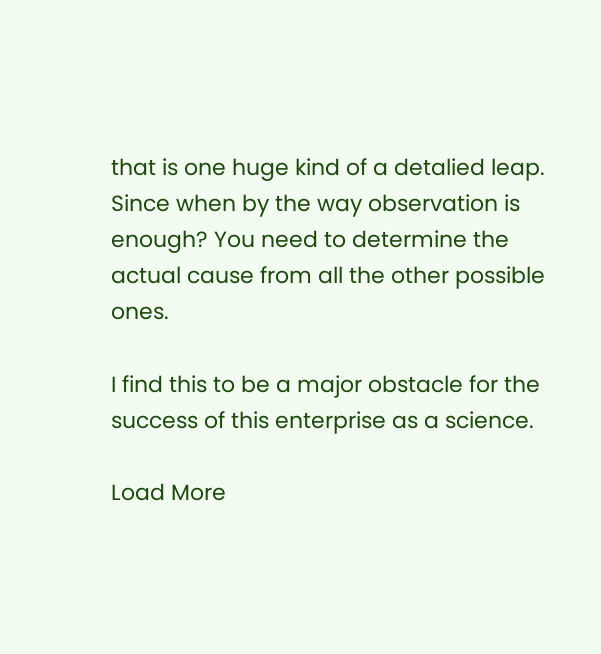that is one huge kind of a detalied leap. Since when by the way observation is enough? You need to determine the actual cause from all the other possible ones.

I find this to be a major obstacle for the success of this enterprise as a science.

Load More